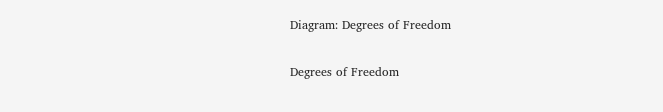Diagram: Degrees of Freedom

Degrees of Freedom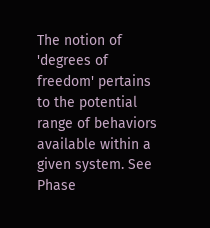The notion of 'degrees of freedom' pertains to the potential range of behaviors available within a given system. See Phase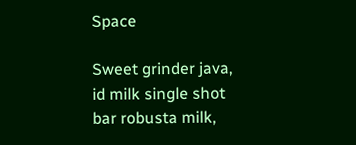Space

Sweet grinder java, id milk single shot bar robusta milk,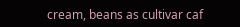cream, beans as cultivar caf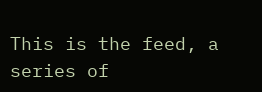This is the feed, a series of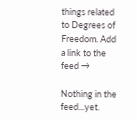things related to Degrees of Freedom. Add a link to the feed →

Nothing in the feed...yet.